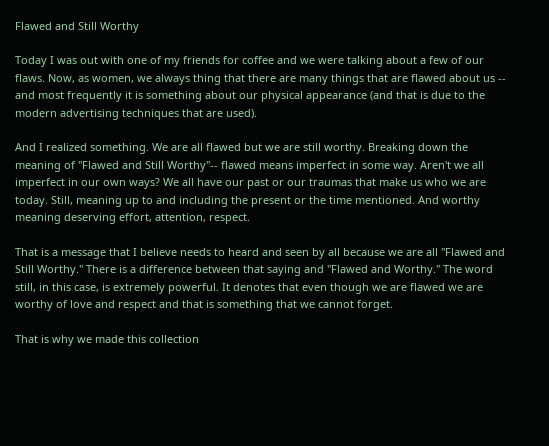Flawed and Still Worthy

Today I was out with one of my friends for coffee and we were talking about a few of our flaws. Now, as women, we always thing that there are many things that are flawed about us -- and most frequently it is something about our physical appearance (and that is due to the modern advertising techniques that are used).

And I realized something. We are all flawed but we are still worthy. Breaking down the meaning of "Flawed and Still Worthy"-- flawed means imperfect in some way. Aren't we all imperfect in our own ways? We all have our past or our traumas that make us who we are today. Still, meaning up to and including the present or the time mentioned. And worthy meaning deserving effort, attention, respect.

That is a message that I believe needs to heard and seen by all because we are all "Flawed and Still Worthy." There is a difference between that saying and "Flawed and Worthy." The word still, in this case, is extremely powerful. It denotes that even though we are flawed we are worthy of love and respect and that is something that we cannot forget.

That is why we made this collection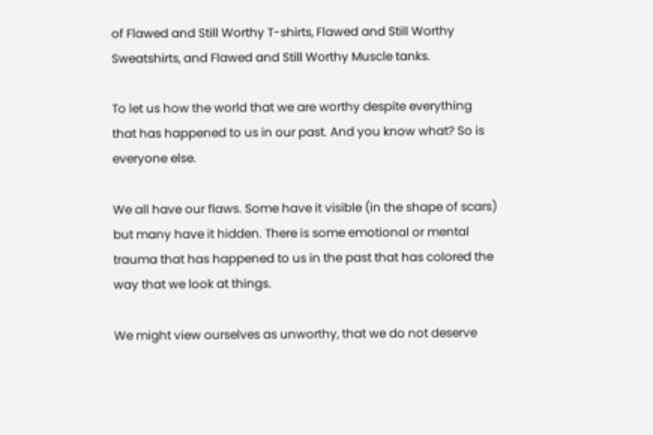of Flawed and Still Worthy T-shirts, Flawed and Still Worthy Sweatshirts, and Flawed and Still Worthy Muscle tanks.

To let us how the world that we are worthy despite everything that has happened to us in our past. And you know what? So is everyone else.

We all have our flaws. Some have it visible (in the shape of scars) but many have it hidden. There is some emotional or mental trauma that has happened to us in the past that has colored the way that we look at things.

We might view ourselves as unworthy, that we do not deserve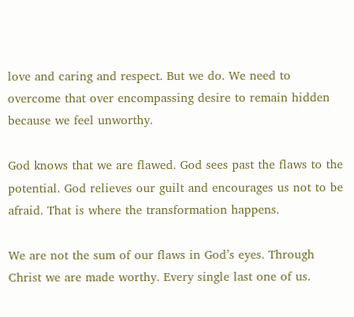love and caring and respect. But we do. We need to overcome that over encompassing desire to remain hidden because we feel unworthy.

God knows that we are flawed. God sees past the flaws to the potential. God relieves our guilt and encourages us not to be afraid. That is where the transformation happens.

We are not the sum of our flaws in God’s eyes. Through Christ we are made worthy. Every single last one of us.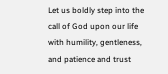Let us boldly step into the call of God upon our life with humility, gentleness, and patience and trust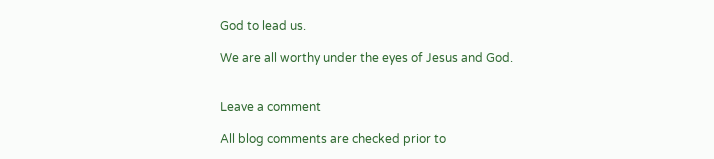God to lead us.

We are all worthy under the eyes of Jesus and God.


Leave a comment

All blog comments are checked prior to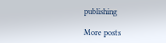publishing

More posts